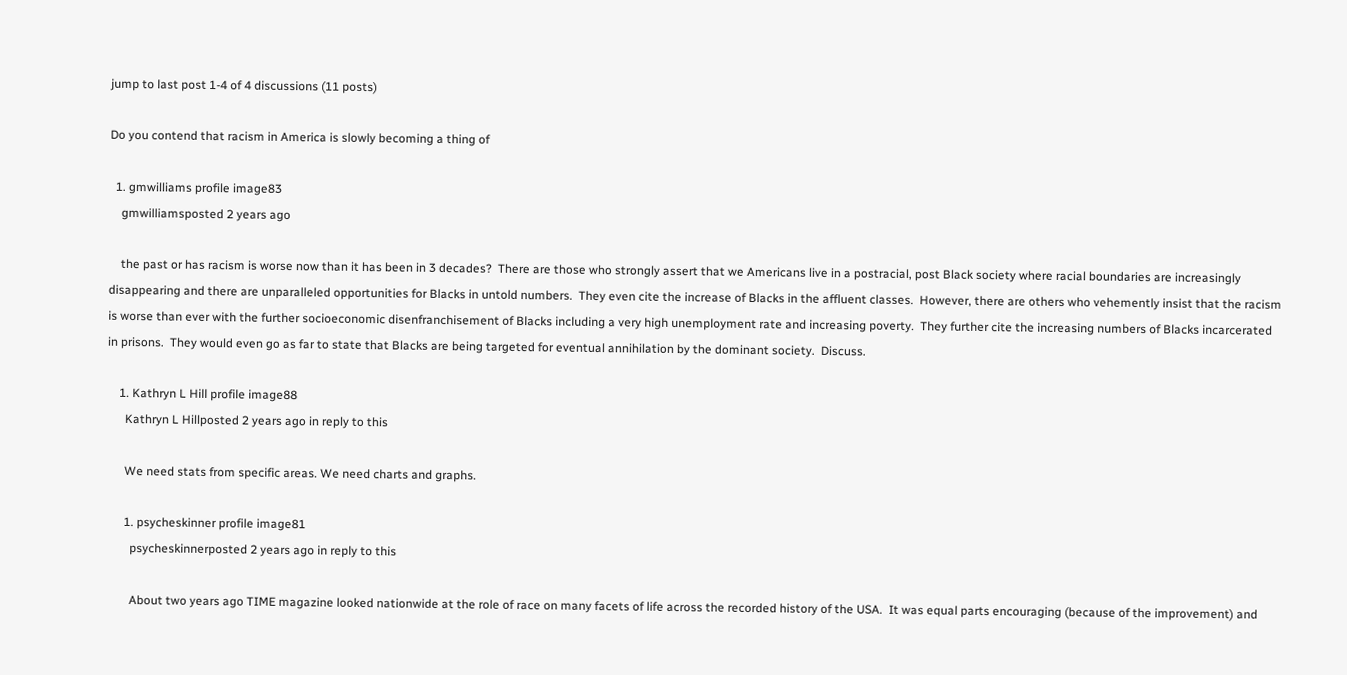jump to last post 1-4 of 4 discussions (11 posts)

Do you contend that racism in America is slowly becoming a thing of

  1. gmwilliams profile image83
    gmwilliamsposted 2 years ago

    the past or has racism is worse now than it has been in 3 decades?  There are those who strongly assert that we Americans live in a postracial, post Black society where racial boundaries are increasingly disappearing and there are unparalleled opportunities for Blacks in untold numbers.  They even cite the increase of Blacks in the affluent classes.  However, there are others who vehemently insist that the racism is worse than ever with the further socioeconomic disenfranchisement of Blacks including a very high unemployment rate and increasing poverty.  They further cite the increasing numbers of Blacks incarcerated in prisons.  They would even go as far to state that Blacks are being targeted for eventual annihilation by the dominant society.  Discuss.

    1. Kathryn L Hill profile image88
      Kathryn L Hillposted 2 years ago in reply to this

      We need stats from specific areas. We need charts and graphs.

      1. psycheskinner profile image81
        psycheskinnerposted 2 years ago in reply to this

        About two years ago TIME magazine looked nationwide at the role of race on many facets of life across the recorded history of the USA.  It was equal parts encouraging (because of the improvement) and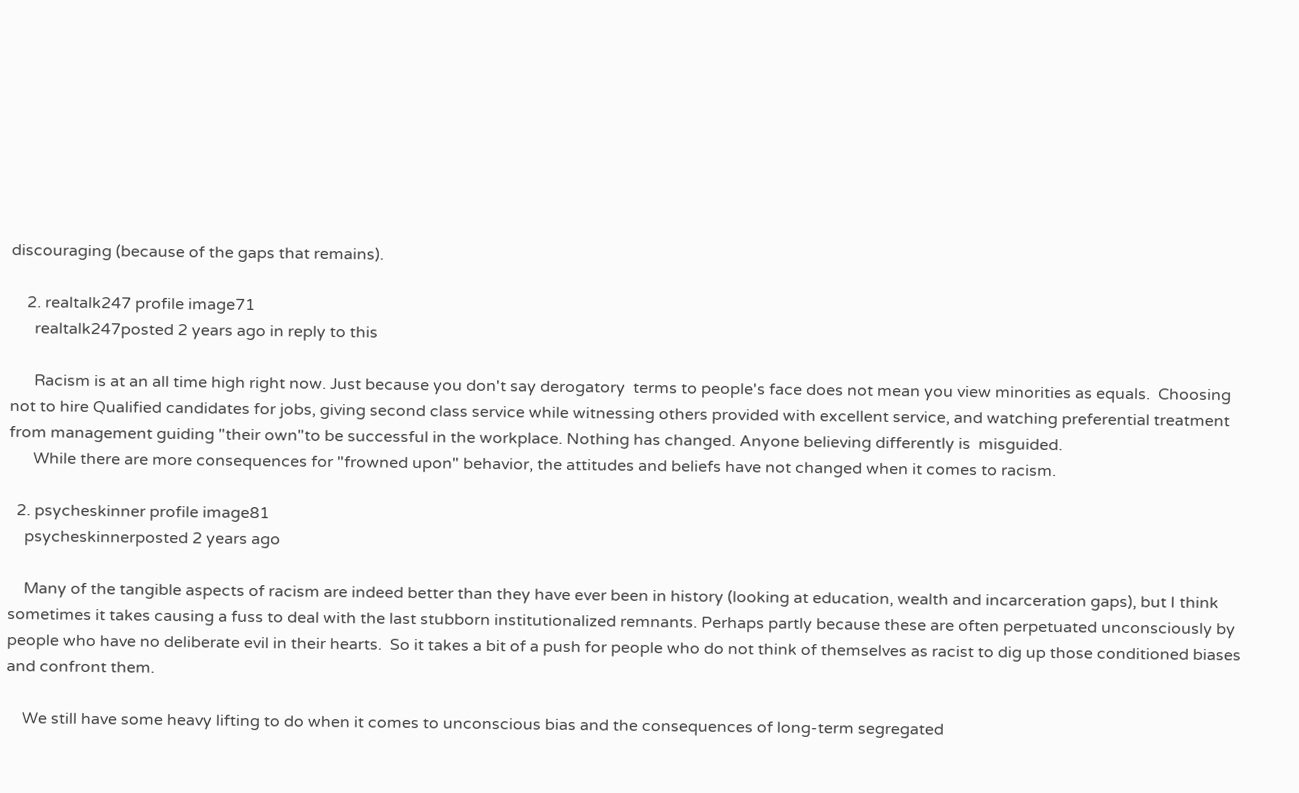discouraging (because of the gaps that remains).

    2. realtalk247 profile image71
      realtalk247posted 2 years ago in reply to this

      Racism is at an all time high right now. Just because you don't say derogatory  terms to people's face does not mean you view minorities as equals.  Choosing not to hire Qualified candidates for jobs, giving second class service while witnessing others provided with excellent service, and watching preferential treatment from management guiding "their own"to be successful in the workplace. Nothing has changed. Anyone believing differently is  misguided.
      While there are more consequences for "frowned upon" behavior, the attitudes and beliefs have not changed when it comes to racism.

  2. psycheskinner profile image81
    psycheskinnerposted 2 years ago

    Many of the tangible aspects of racism are indeed better than they have ever been in history (looking at education, wealth and incarceration gaps), but I think sometimes it takes causing a fuss to deal with the last stubborn institutionalized remnants. Perhaps partly because these are often perpetuated unconsciously by people who have no deliberate evil in their hearts.  So it takes a bit of a push for people who do not think of themselves as racist to dig up those conditioned biases and confront them.

    We still have some heavy lifting to do when it comes to unconscious bias and the consequences of long-term segregated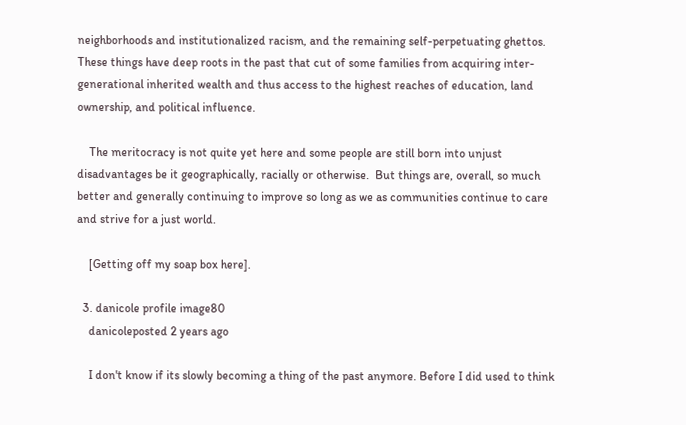neighborhoods and institutionalized racism, and the remaining self-perpetuating ghettos.  These things have deep roots in the past that cut of some families from acquiring inter-generational inherited wealth and thus access to the highest reaches of education, land ownership, and political influence.

    The meritocracy is not quite yet here and some people are still born into unjust disadvantages be it geographically, racially or otherwise.  But things are, overall, so much better and generally continuing to improve so long as we as communities continue to care and strive for a just world.

    [Getting off my soap box here].

  3. danicole profile image80
    danicoleposted 2 years ago

    I don't know if its slowly becoming a thing of the past anymore. Before I did used to think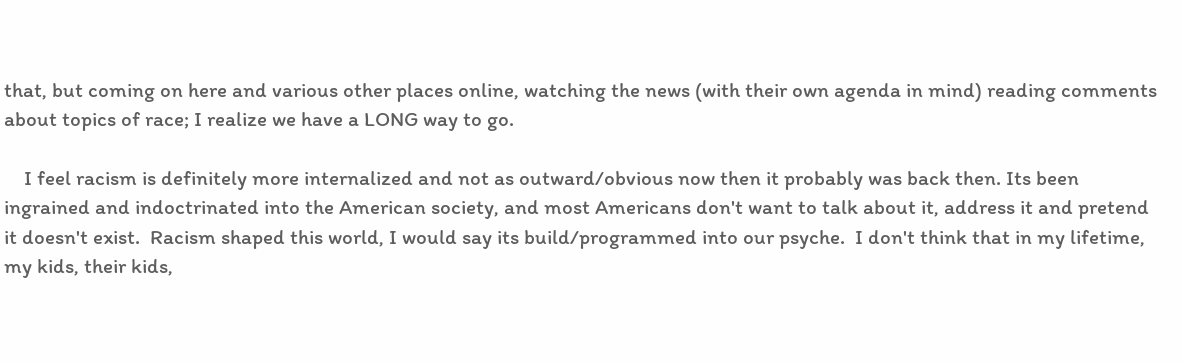that, but coming on here and various other places online, watching the news (with their own agenda in mind) reading comments about topics of race; I realize we have a LONG way to go.

    I feel racism is definitely more internalized and not as outward/obvious now then it probably was back then. Its been ingrained and indoctrinated into the American society, and most Americans don't want to talk about it, address it and pretend it doesn't exist.  Racism shaped this world, I would say its build/programmed into our psyche.  I don't think that in my lifetime, my kids, their kids,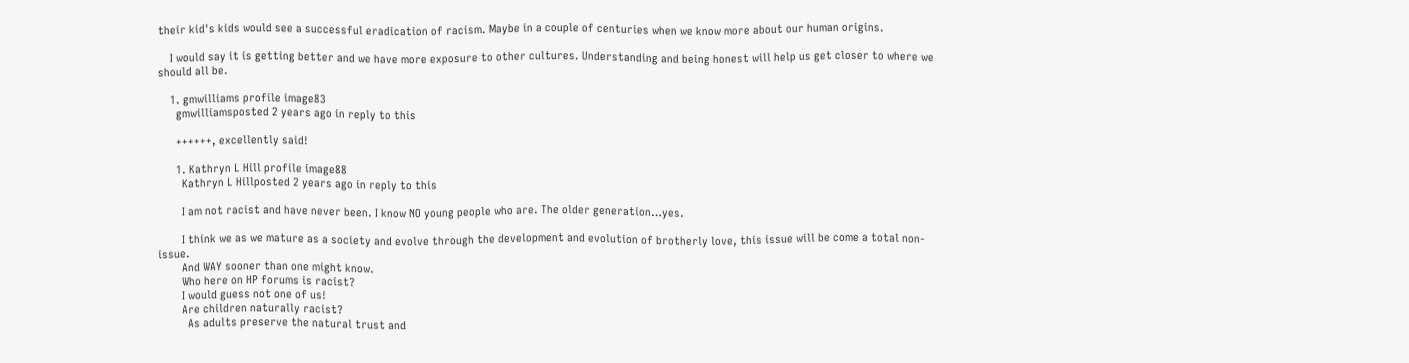their kid's kids would see a successful eradication of racism. Maybe in a couple of centuries when we know more about our human origins.

    I would say it is getting better and we have more exposure to other cultures. Understanding and being honest will help us get closer to where we should all be.

    1. gmwilliams profile image83
      gmwilliamsposted 2 years ago in reply to this

      ++++++, excellently said!

      1. Kathryn L Hill profile image88
        Kathryn L Hillposted 2 years ago in reply to this

        I am not racist and have never been. I know NO young people who are. The older generation…yes.

        I think we as we mature as a society and evolve through the development and evolution of brotherly love, this issue will be come a total non-issue.
        And WAY sooner than one might know.
        Who here on HP forums is racist?
        I would guess not one of us!
        Are children naturally racist?
          As adults preserve the natural trust and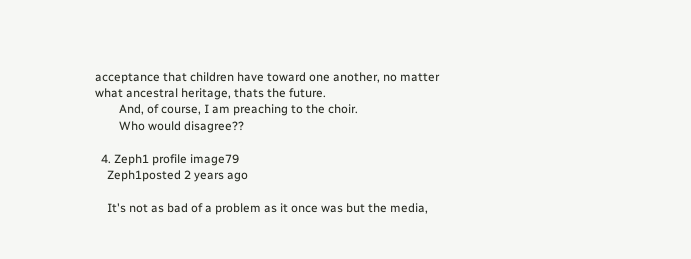acceptance that children have toward one another, no matter what ancestral heritage, thats the future.
        And, of course, I am preaching to the choir.
        Who would disagree??

  4. Zeph1 profile image79
    Zeph1posted 2 years ago

    It's not as bad of a problem as it once was but the media,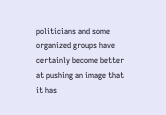politicians and some organized groups have certainly become better at pushing an image that it has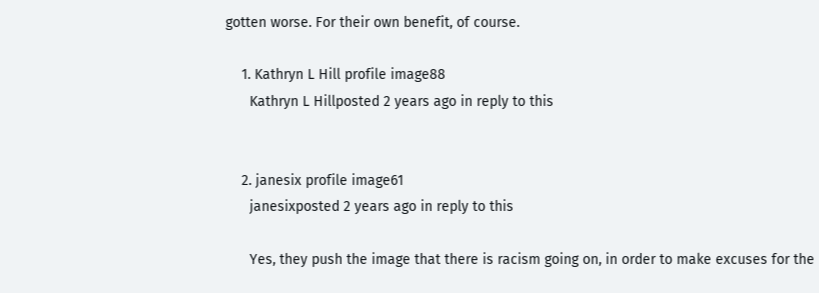gotten worse. For their own benefit, of course.

    1. Kathryn L Hill profile image88
      Kathryn L Hillposted 2 years ago in reply to this


    2. janesix profile image61
      janesixposted 2 years ago in reply to this

      Yes, they push the image that there is racism going on, in order to make excuses for the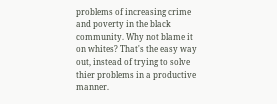problems of increasing crime and poverty in the black community. Why not blame it on whites? That's the easy way out, instead of trying to solve thier problems in a productive manner.